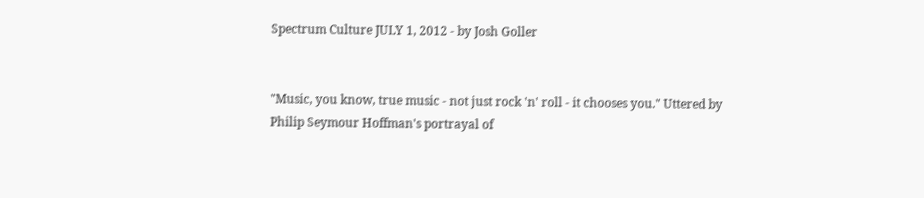Spectrum Culture JULY 1, 2012 - by Josh Goller


"Music, you know, true music - not just rock 'n' roll - it chooses you." Uttered by Philip Seymour Hoffman's portrayal of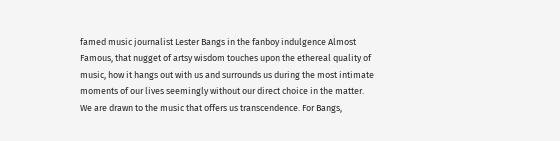famed music journalist Lester Bangs in the fanboy indulgence Almost Famous, that nugget of artsy wisdom touches upon the ethereal quality of music, how it hangs out with us and surrounds us during the most intimate moments of our lives seemingly without our direct choice in the matter. We are drawn to the music that offers us transcendence. For Bangs,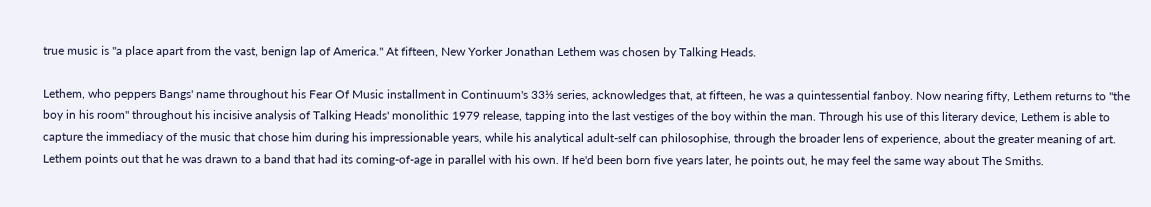true music is "a place apart from the vast, benign lap of America." At fifteen, New Yorker Jonathan Lethem was chosen by Talking Heads.

Lethem, who peppers Bangs' name throughout his Fear Of Music installment in Continuum's 33⅓ series, acknowledges that, at fifteen, he was a quintessential fanboy. Now nearing fifty, Lethem returns to "the boy in his room" throughout his incisive analysis of Talking Heads' monolithic 1979 release, tapping into the last vestiges of the boy within the man. Through his use of this literary device, Lethem is able to capture the immediacy of the music that chose him during his impressionable years, while his analytical adult-self can philosophise, through the broader lens of experience, about the greater meaning of art. Lethem points out that he was drawn to a band that had its coming-of-age in parallel with his own. If he'd been born five years later, he points out, he may feel the same way about The Smiths.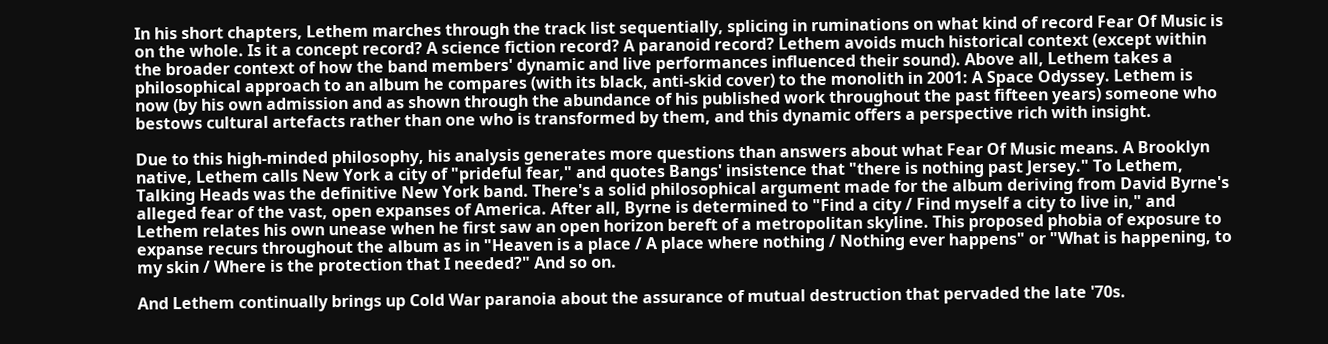In his short chapters, Lethem marches through the track list sequentially, splicing in ruminations on what kind of record Fear Of Music is on the whole. Is it a concept record? A science fiction record? A paranoid record? Lethem avoids much historical context (except within the broader context of how the band members' dynamic and live performances influenced their sound). Above all, Lethem takes a philosophical approach to an album he compares (with its black, anti-skid cover) to the monolith in 2001: A Space Odyssey. Lethem is now (by his own admission and as shown through the abundance of his published work throughout the past fifteen years) someone who bestows cultural artefacts rather than one who is transformed by them, and this dynamic offers a perspective rich with insight.

Due to this high-minded philosophy, his analysis generates more questions than answers about what Fear Of Music means. A Brooklyn native, Lethem calls New York a city of "prideful fear," and quotes Bangs' insistence that "there is nothing past Jersey." To Lethem, Talking Heads was the definitive New York band. There's a solid philosophical argument made for the album deriving from David Byrne's alleged fear of the vast, open expanses of America. After all, Byrne is determined to "Find a city / Find myself a city to live in," and Lethem relates his own unease when he first saw an open horizon bereft of a metropolitan skyline. This proposed phobia of exposure to expanse recurs throughout the album as in "Heaven is a place / A place where nothing / Nothing ever happens" or "What is happening, to my skin / Where is the protection that I needed?" And so on.

And Lethem continually brings up Cold War paranoia about the assurance of mutual destruction that pervaded the late '70s.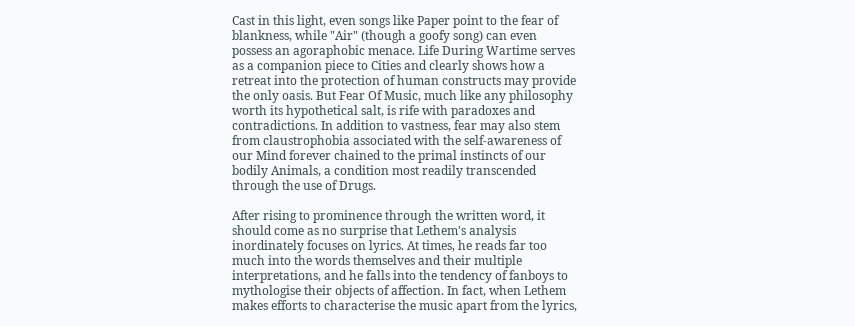Cast in this light, even songs like Paper point to the fear of blankness, while "Air" (though a goofy song) can even possess an agoraphobic menace. Life During Wartime serves as a companion piece to Cities and clearly shows how a retreat into the protection of human constructs may provide the only oasis. But Fear Of Music, much like any philosophy worth its hypothetical salt, is rife with paradoxes and contradictions. In addition to vastness, fear may also stem from claustrophobia associated with the self-awareness of our Mind forever chained to the primal instincts of our bodily Animals, a condition most readily transcended through the use of Drugs.

After rising to prominence through the written word, it should come as no surprise that Lethem's analysis inordinately focuses on lyrics. At times, he reads far too much into the words themselves and their multiple interpretations, and he falls into the tendency of fanboys to mythologise their objects of affection. In fact, when Lethem makes efforts to characterise the music apart from the lyrics,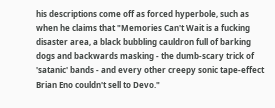his descriptions come off as forced hyperbole, such as when he claims that "Memories Can't Wait is a fucking disaster area, a black bubbling cauldron full of barking dogs and backwards masking - the dumb-scary trick of 'satanic' bands - and every other creepy sonic tape-effect Brian Eno couldn't sell to Devo."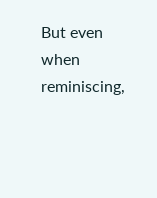But even when reminiscing,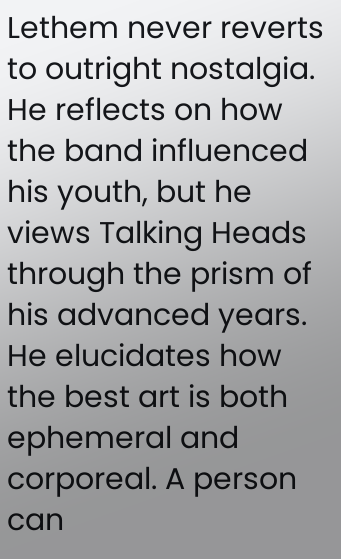Lethem never reverts to outright nostalgia. He reflects on how the band influenced his youth, but he views Talking Heads through the prism of his advanced years. He elucidates how the best art is both ephemeral and corporeal. A person can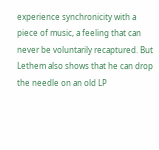experience synchronicity with a piece of music, a feeling that can never be voluntarily recaptured. But Lethem also shows that he can drop the needle on an old LP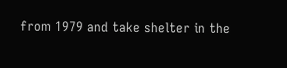from 1979 and take shelter in the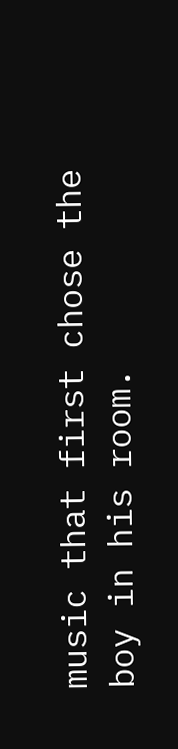music that first chose the boy in his room.